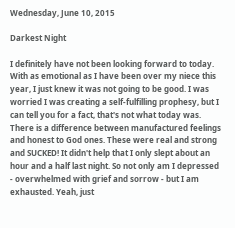Wednesday, June 10, 2015

Darkest Night

I definitely have not been looking forward to today. With as emotional as I have been over my niece this year, I just knew it was not going to be good. I was worried I was creating a self-fulfilling prophesy, but I can tell you for a fact, that's not what today was. There is a difference between manufactured feelings and honest to God ones. These were real and strong and SUCKED! It didn't help that I only slept about an hour and a half last night. So not only am I depressed - overwhelmed with grief and sorrow - but I am exhausted. Yeah, just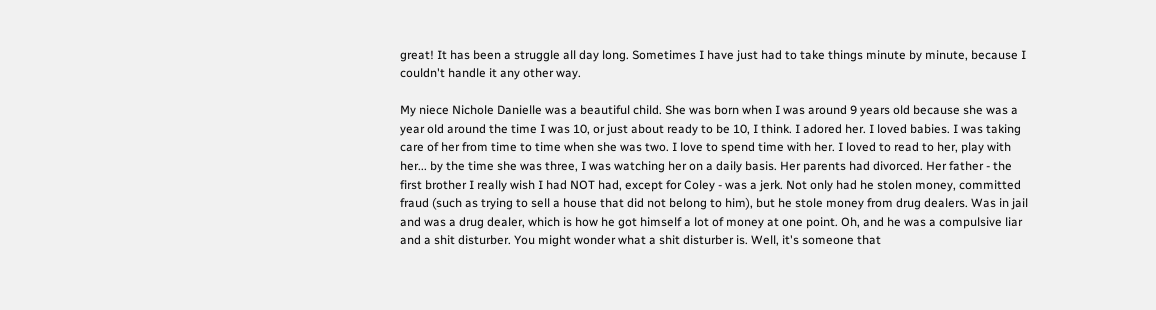great! It has been a struggle all day long. Sometimes I have just had to take things minute by minute, because I couldn't handle it any other way.

My niece Nichole Danielle was a beautiful child. She was born when I was around 9 years old because she was a year old around the time I was 10, or just about ready to be 10, I think. I adored her. I loved babies. I was taking care of her from time to time when she was two. I love to spend time with her. I loved to read to her, play with her... by the time she was three, I was watching her on a daily basis. Her parents had divorced. Her father - the first brother I really wish I had NOT had, except for Coley - was a jerk. Not only had he stolen money, committed fraud (such as trying to sell a house that did not belong to him), but he stole money from drug dealers. Was in jail and was a drug dealer, which is how he got himself a lot of money at one point. Oh, and he was a compulsive liar and a shit disturber. You might wonder what a shit disturber is. Well, it's someone that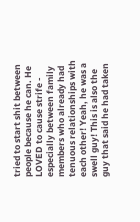tried to start shit between people because he can. He LOVED to cause strife - especially between family members who already had tenuous relationships with each other! Yeah, he was a swell guy! This is also the guy that said he had taken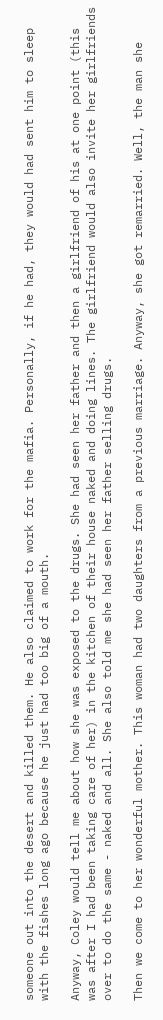someone out into the desert and killed them. He also claimed to work for the mafia. Personally, if he had, they would had sent him to sleep with the fishes long ago because he just had too big of a mouth.

Anyway, Coley would tell me about how she was exposed to the drugs. She had seen her father and then a girlfriend of his at one point (this was after I had been taking care of her) in the kitchen of their house naked and doing lines. The girlfriend would also invite her girlfriends over to do the same - naked and all. She also told me she had seen her father selling drugs.

Then we come to her wonderful mother. This woman had two daughters from a previous marriage. Anyway, she got remarried. Well, the man she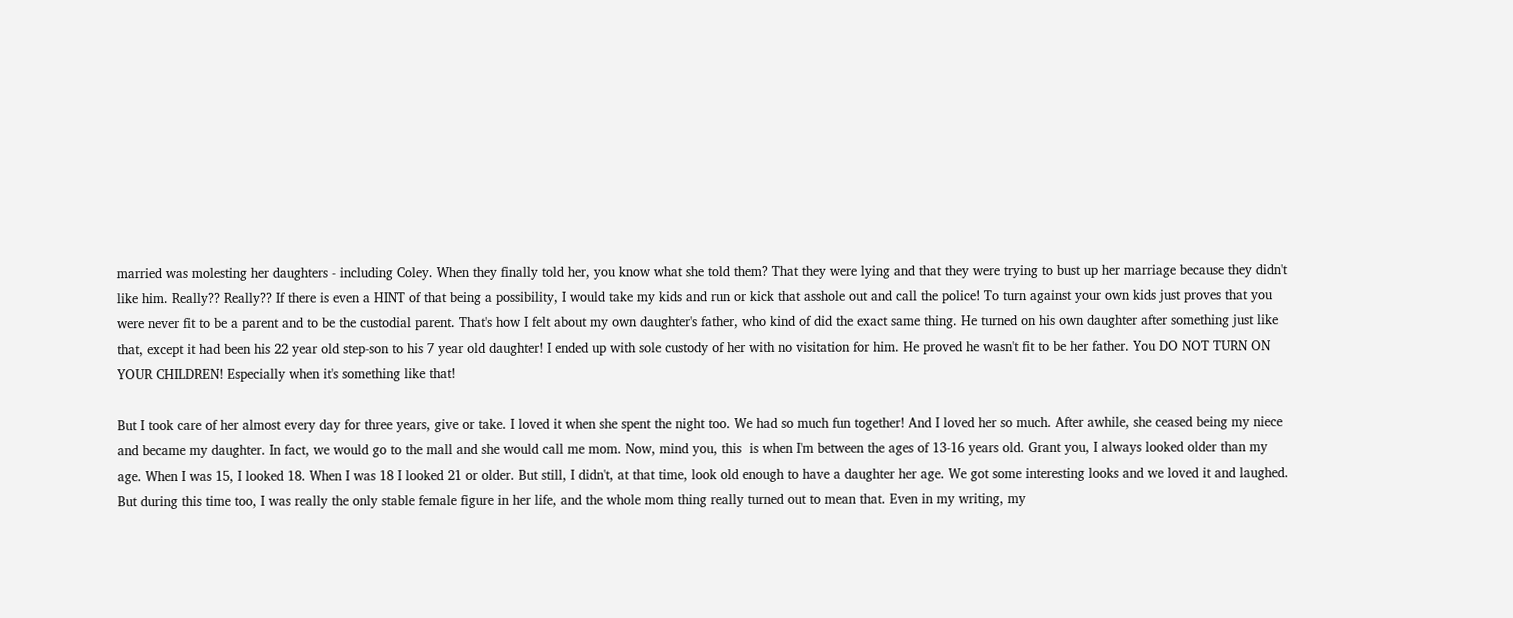married was molesting her daughters - including Coley. When they finally told her, you know what she told them? That they were lying and that they were trying to bust up her marriage because they didn't like him. Really?? Really?? If there is even a HINT of that being a possibility, I would take my kids and run or kick that asshole out and call the police! To turn against your own kids just proves that you were never fit to be a parent and to be the custodial parent. That's how I felt about my own daughter's father, who kind of did the exact same thing. He turned on his own daughter after something just like that, except it had been his 22 year old step-son to his 7 year old daughter! I ended up with sole custody of her with no visitation for him. He proved he wasn't fit to be her father. You DO NOT TURN ON YOUR CHILDREN! Especially when it's something like that!

But I took care of her almost every day for three years, give or take. I loved it when she spent the night too. We had so much fun together! And I loved her so much. After awhile, she ceased being my niece and became my daughter. In fact, we would go to the mall and she would call me mom. Now, mind you, this  is when I'm between the ages of 13-16 years old. Grant you, I always looked older than my age. When I was 15, I looked 18. When I was 18 I looked 21 or older. But still, I didn't, at that time, look old enough to have a daughter her age. We got some interesting looks and we loved it and laughed. But during this time too, I was really the only stable female figure in her life, and the whole mom thing really turned out to mean that. Even in my writing, my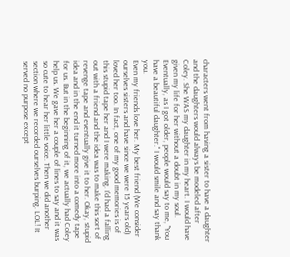characters went from having a sister to have a daughter and the daughters would always be modeled after Coley. She WAS my daughter in my heart. I would have given my life for her without a doubt in my soul. Eventually, as I got older, people would say to me, "You have a beautiful daughter." I would smile and say thank you.
Even my friends love her. My best friend (We consider ourselves sisters and have since we were 15 years old) loved her too. In fact, one of my good memories is of this stupid tape her and I were making. I'd had a falling out with a friend and the idea was to make this sort of revenge tape and eventually give it to her. Okay, stupid idea and in the end it turned more into a comedy tape for us. But in the beginning of it, we actually had Coley help us. We gave her a couple of lines to say and it was so cute to hear her little voice. Then we did another section where we recorded ourselves burping. LOL! It served no purpose except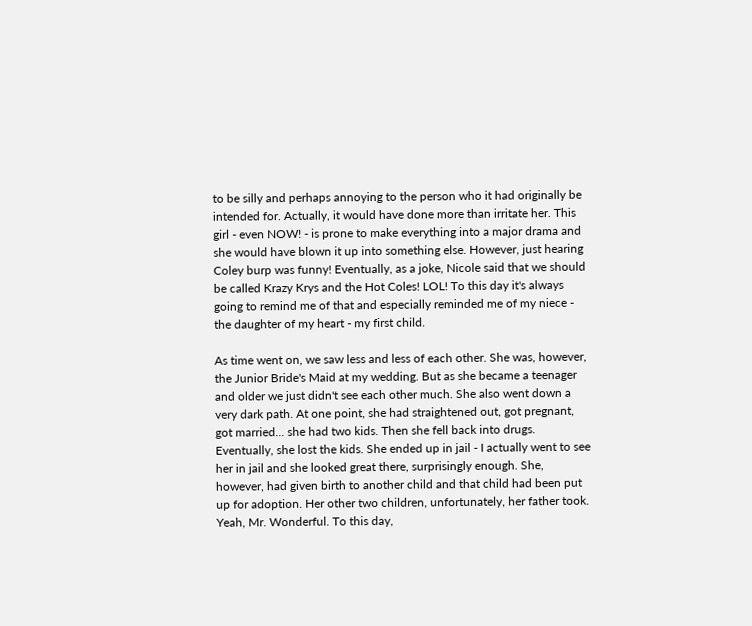to be silly and perhaps annoying to the person who it had originally be intended for. Actually, it would have done more than irritate her. This girl - even NOW! - is prone to make everything into a major drama and she would have blown it up into something else. However, just hearing Coley burp was funny! Eventually, as a joke, Nicole said that we should be called Krazy Krys and the Hot Coles! LOL! To this day it's always going to remind me of that and especially reminded me of my niece - the daughter of my heart - my first child.

As time went on, we saw less and less of each other. She was, however, the Junior Bride's Maid at my wedding. But as she became a teenager and older we just didn't see each other much. She also went down a very dark path. At one point, she had straightened out, got pregnant, got married... she had two kids. Then she fell back into drugs. Eventually, she lost the kids. She ended up in jail - I actually went to see her in jail and she looked great there, surprisingly enough. She, however, had given birth to another child and that child had been put up for adoption. Her other two children, unfortunately, her father took. Yeah, Mr. Wonderful. To this day,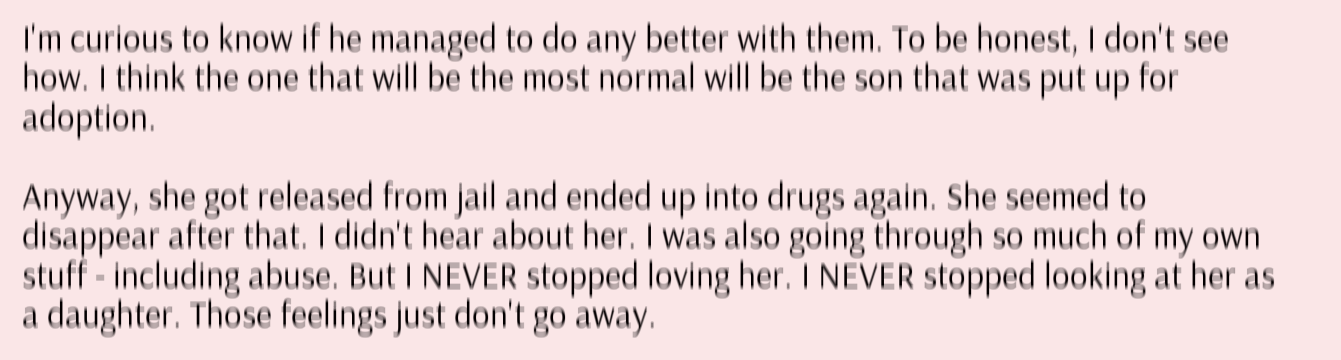I'm curious to know if he managed to do any better with them. To be honest, I don't see how. I think the one that will be the most normal will be the son that was put up for adoption.

Anyway, she got released from jail and ended up into drugs again. She seemed to disappear after that. I didn't hear about her. I was also going through so much of my own stuff - including abuse. But I NEVER stopped loving her. I NEVER stopped looking at her as a daughter. Those feelings just don't go away.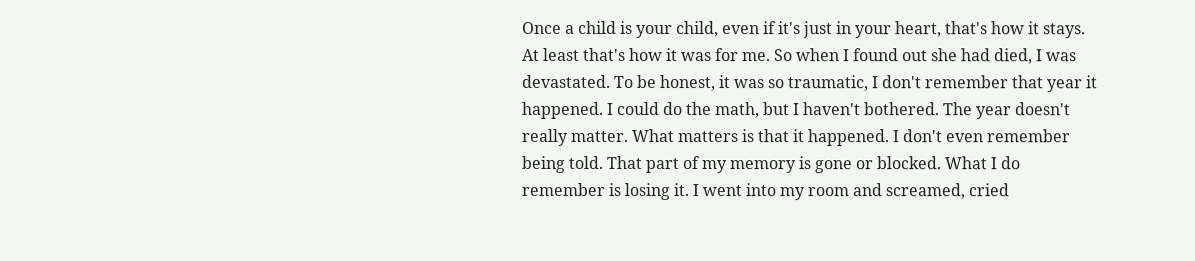Once a child is your child, even if it's just in your heart, that's how it stays. At least that's how it was for me. So when I found out she had died, I was devastated. To be honest, it was so traumatic, I don't remember that year it happened. I could do the math, but I haven't bothered. The year doesn't really matter. What matters is that it happened. I don't even remember being told. That part of my memory is gone or blocked. What I do remember is losing it. I went into my room and screamed, cried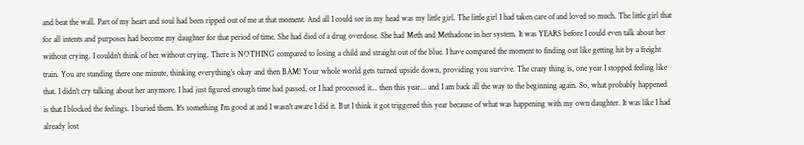and beat the wall. Part of my heart and soul had been ripped out of me at that moment. And all I could see in my head was my little girl. The little girl I had taken care of and loved so much. The little girl that for all intents and purposes had become my daughter for that period of time. She had died of a drug overdose. She had Meth and Methadone in her system. It was YEARS before I could even talk about her without crying. I couldn't think of her without crying. There is NOTHING compared to losing a child and straight out of the blue. I have compared the moment to finding out like getting hit by a freight train. You are standing there one minute, thinking everything's okay and then BAM! Your whole world gets turned upside down, providing you survive. The crazy thing is, one year I stopped feeling like that. I didn't cry talking about her anymore. I had just figured enough time had passed, or I had processed it... then this year... and I am back all the way to the beginning again. So, what probably happened is that I blocked the feelings. I buried them. It's something I'm good at and I wasn't aware I did it. But I think it got triggered this year because of what was happening with my own daughter. It was like I had already lost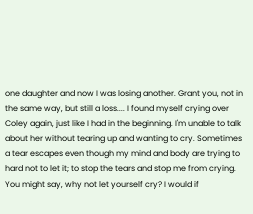one daughter and now I was losing another. Grant you, not in the same way, but still a loss.... I found myself crying over Coley again, just like I had in the beginning. I'm unable to talk about her without tearing up and wanting to cry. Sometimes a tear escapes even though my mind and body are trying to hard not to let it; to stop the tears and stop me from crying. You might say, why not let yourself cry? I would if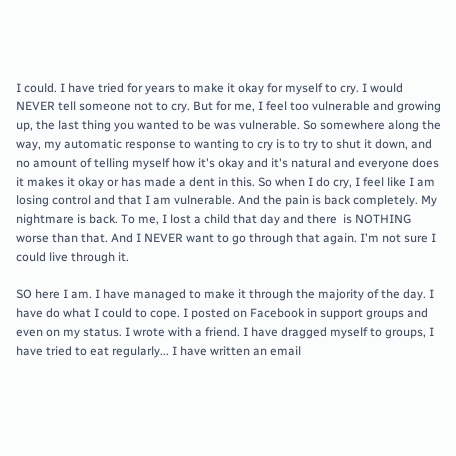I could. I have tried for years to make it okay for myself to cry. I would NEVER tell someone not to cry. But for me, I feel too vulnerable and growing up, the last thing you wanted to be was vulnerable. So somewhere along the way, my automatic response to wanting to cry is to try to shut it down, and no amount of telling myself how it's okay and it's natural and everyone does it makes it okay or has made a dent in this. So when I do cry, I feel like I am losing control and that I am vulnerable. And the pain is back completely. My nightmare is back. To me, I lost a child that day and there  is NOTHING worse than that. And I NEVER want to go through that again. I'm not sure I could live through it.

SO here I am. I have managed to make it through the majority of the day. I have do what I could to cope. I posted on Facebook in support groups and even on my status. I wrote with a friend. I have dragged myself to groups, I have tried to eat regularly... I have written an email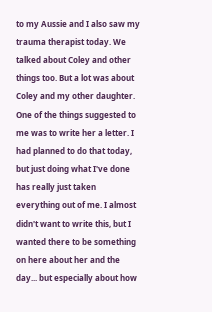to my Aussie and I also saw my trauma therapist today. We talked about Coley and other things too. But a lot was about Coley and my other daughter. One of the things suggested to me was to write her a letter. I had planned to do that today, but just doing what I've done has really just taken everything out of me. I almost didn't want to write this, but I wanted there to be something on here about her and the day... but especially about how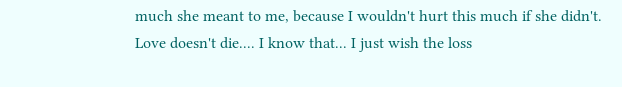much she meant to me, because I wouldn't hurt this much if she didn't. Love doesn't die.... I know that... I just wish the loss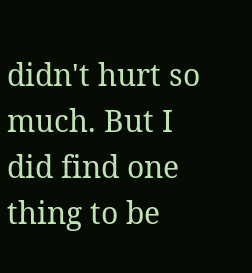didn't hurt so much. But I did find one thing to be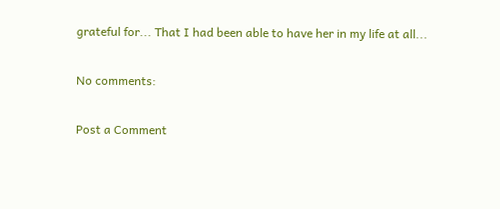grateful for... That I had been able to have her in my life at all...

No comments:

Post a Comment